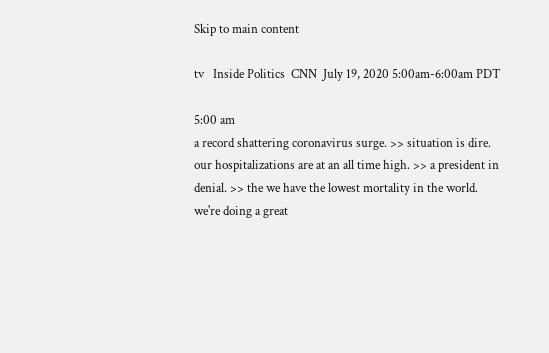Skip to main content

tv   Inside Politics  CNN  July 19, 2020 5:00am-6:00am PDT

5:00 am
a record shattering coronavirus surge. >> situation is dire. our hospitalizations are at an all time high. >> a president in denial. >> the we have the lowest mortality in the world. we're doing a great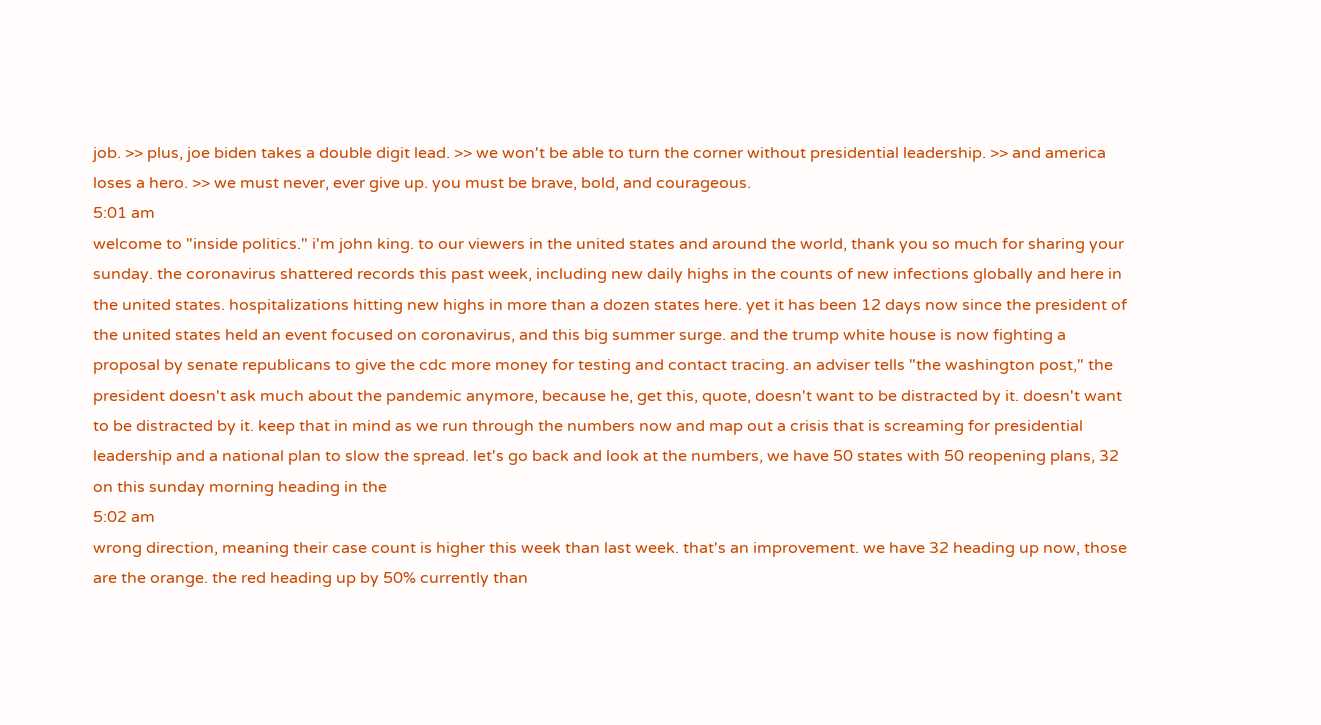job. >> plus, joe biden takes a double digit lead. >> we won't be able to turn the corner without presidential leadership. >> and america loses a hero. >> we must never, ever give up. you must be brave, bold, and courageous.
5:01 am
welcome to "inside politics." i'm john king. to our viewers in the united states and around the world, thank you so much for sharing your sunday. the coronavirus shattered records this past week, including new daily highs in the counts of new infections globally and here in the united states. hospitalizations hitting new highs in more than a dozen states here. yet it has been 12 days now since the president of the united states held an event focused on coronavirus, and this big summer surge. and the trump white house is now fighting a proposal by senate republicans to give the cdc more money for testing and contact tracing. an adviser tells "the washington post," the president doesn't ask much about the pandemic anymore, because he, get this, quote, doesn't want to be distracted by it. doesn't want to be distracted by it. keep that in mind as we run through the numbers now and map out a crisis that is screaming for presidential leadership and a national plan to slow the spread. let's go back and look at the numbers, we have 50 states with 50 reopening plans, 32 on this sunday morning heading in the
5:02 am
wrong direction, meaning their case count is higher this week than last week. that's an improvement. we have 32 heading up now, those are the orange. the red heading up by 50% currently than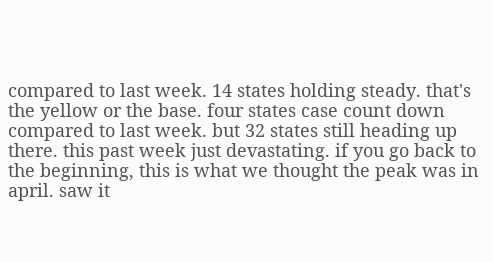compared to last week. 14 states holding steady. that's the yellow or the base. four states case count down compared to last week. but 32 states still heading up there. this past week just devastating. if you go back to the beginning, this is what we thought the peak was in april. saw it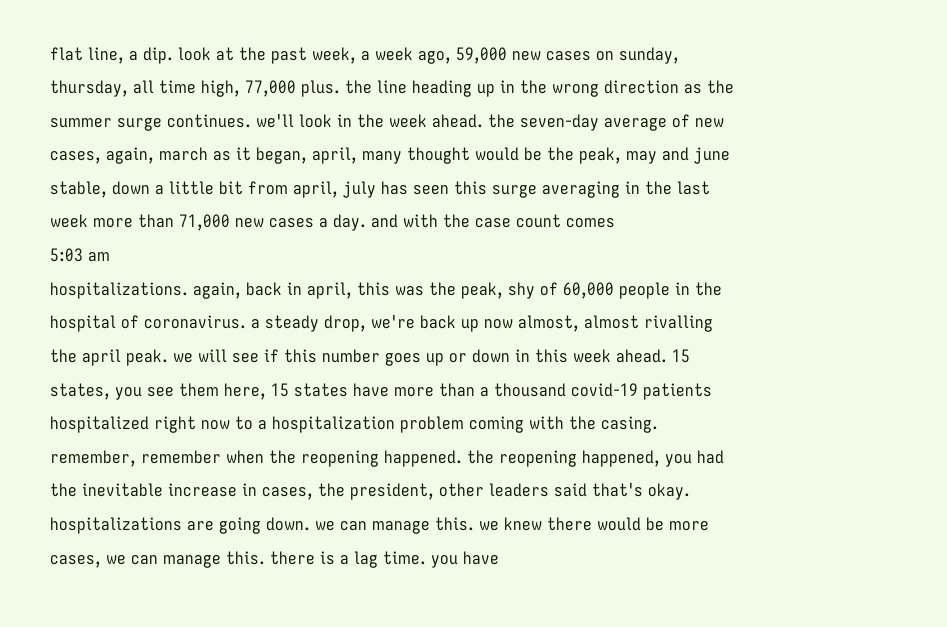flat line, a dip. look at the past week, a week ago, 59,000 new cases on sunday, thursday, all time high, 77,000 plus. the line heading up in the wrong direction as the summer surge continues. we'll look in the week ahead. the seven-day average of new cases, again, march as it began, april, many thought would be the peak, may and june stable, down a little bit from april, july has seen this surge averaging in the last week more than 71,000 new cases a day. and with the case count comes
5:03 am
hospitalizations. again, back in april, this was the peak, shy of 60,000 people in the hospital of coronavirus. a steady drop, we're back up now almost, almost rivalling the april peak. we will see if this number goes up or down in this week ahead. 15 states, you see them here, 15 states have more than a thousand covid-19 patients hospitalized right now to a hospitalization problem coming with the casing. remember, remember when the reopening happened. the reopening happened, you had the inevitable increase in cases, the president, other leaders said that's okay. hospitalizations are going down. we can manage this. we knew there would be more cases, we can manage this. there is a lag time. you have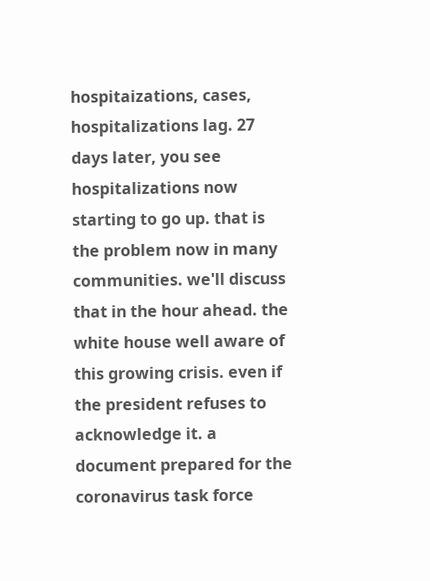hospitaizations, cases, hospitalizations lag. 27 days later, you see hospitalizations now starting to go up. that is the problem now in many communities. we'll discuss that in the hour ahead. the white house well aware of this growing crisis. even if the president refuses to acknowledge it. a document prepared for the coronavirus task force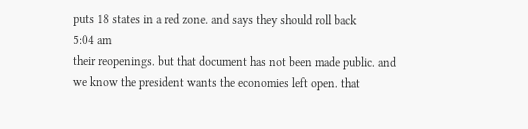puts 18 states in a red zone. and says they should roll back
5:04 am
their reopenings. but that document has not been made public. and we know the president wants the economies left open. that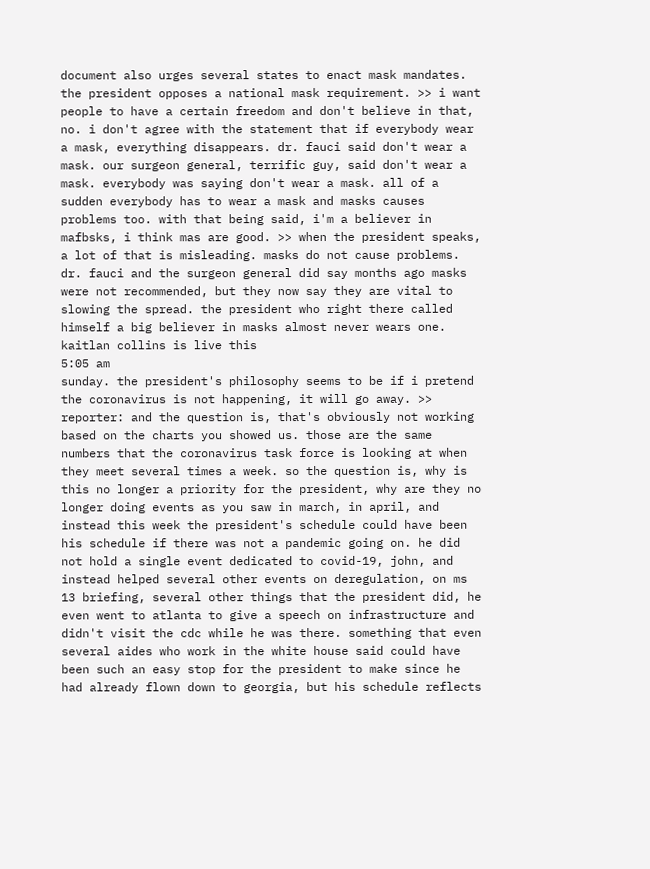document also urges several states to enact mask mandates. the president opposes a national mask requirement. >> i want people to have a certain freedom and don't believe in that, no. i don't agree with the statement that if everybody wear a mask, everything disappears. dr. fauci said don't wear a mask. our surgeon general, terrific guy, said don't wear a mask. everybody was saying don't wear a mask. all of a sudden everybody has to wear a mask and masks causes problems too. with that being said, i'm a believer in mafbsks, i think mas are good. >> when the president speaks, a lot of that is misleading. masks do not cause problems. dr. fauci and the surgeon general did say months ago masks were not recommended, but they now say they are vital to slowing the spread. the president who right there called himself a big believer in masks almost never wears one. kaitlan collins is live this
5:05 am
sunday. the president's philosophy seems to be if i pretend the coronavirus is not happening, it will go away. >> reporter: and the question is, that's obviously not working based on the charts you showed us. those are the same numbers that the coronavirus task force is looking at when they meet several times a week. so the question is, why is this no longer a priority for the president, why are they no longer doing events as you saw in march, in april, and instead this week the president's schedule could have been his schedule if there was not a pandemic going on. he did not hold a single event dedicated to covid-19, john, and instead helped several other events on deregulation, on ms 13 briefing, several other things that the president did, he even went to atlanta to give a speech on infrastructure and didn't visit the cdc while he was there. something that even several aides who work in the white house said could have been such an easy stop for the president to make since he had already flown down to georgia, but his schedule reflects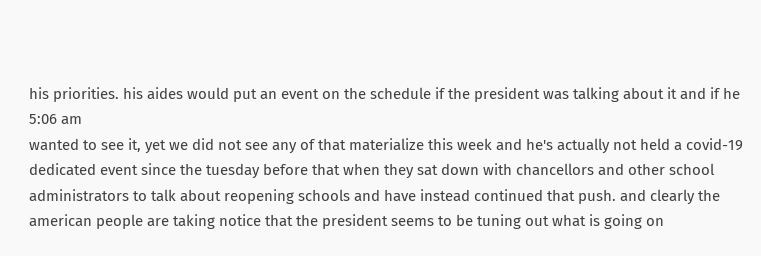his priorities. his aides would put an event on the schedule if the president was talking about it and if he
5:06 am
wanted to see it, yet we did not see any of that materialize this week and he's actually not held a covid-19 dedicated event since the tuesday before that when they sat down with chancellors and other school administrators to talk about reopening schools and have instead continued that push. and clearly the american people are taking notice that the president seems to be tuning out what is going on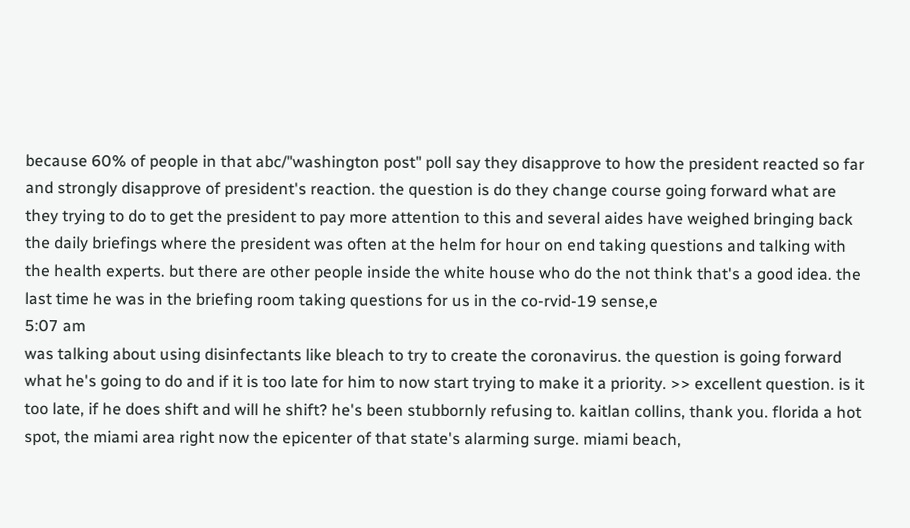because 60% of people in that abc/"washington post" poll say they disapprove to how the president reacted so far and strongly disapprove of president's reaction. the question is do they change course going forward what are they trying to do to get the president to pay more attention to this and several aides have weighed bringing back the daily briefings where the president was often at the helm for hour on end taking questions and talking with the health experts. but there are other people inside the white house who do the not think that's a good idea. the last time he was in the briefing room taking questions for us in the co-rvid-19 sense,e
5:07 am
was talking about using disinfectants like bleach to try to create the coronavirus. the question is going forward what he's going to do and if it is too late for him to now start trying to make it a priority. >> excellent question. is it too late, if he does shift and will he shift? he's been stubbornly refusing to. kaitlan collins, thank you. florida a hot spot, the miami area right now the epicenter of that state's alarming surge. miami beach,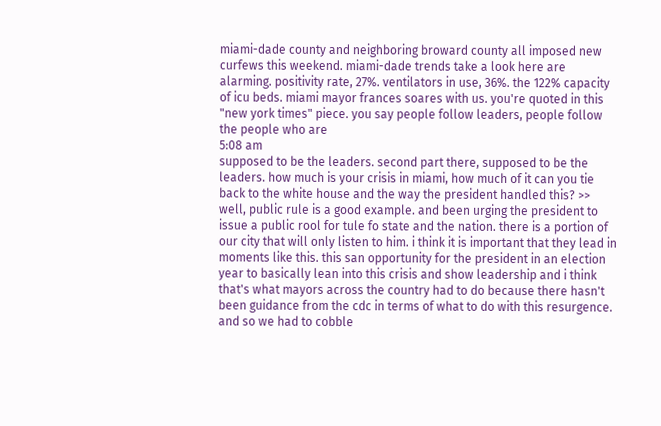miami-dade county and neighboring broward county all imposed new curfews this weekend. miami-dade trends take a look here are alarming. positivity rate, 27%. ventilators in use, 36%. the 122% capacity of icu beds. miami mayor frances soares with us. you're quoted in this "new york times" piece. you say people follow leaders, people follow the people who are
5:08 am
supposed to be the leaders. second part there, supposed to be the leaders. how much is your crisis in miami, how much of it can you tie back to the white house and the way the president handled this? >> well, public rule is a good example. and been urging the president to issue a public rool for tule fo state and the nation. there is a portion of our city that will only listen to him. i think it is important that they lead in moments like this. this san opportunity for the president in an election year to basically lean into this crisis and show leadership and i think that's what mayors across the country had to do because there hasn't been guidance from the cdc in terms of what to do with this resurgence. and so we had to cobble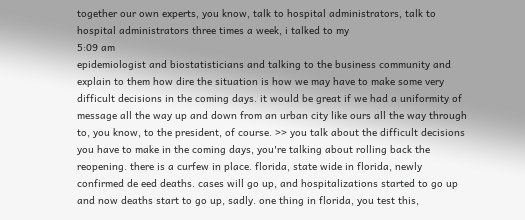together our own experts, you know, talk to hospital administrators, talk to hospital administrators three times a week, i talked to my
5:09 am
epidemiologist and biostatisticians and talking to the business community and explain to them how dire the situation is how we may have to make some very difficult decisions in the coming days. it would be great if we had a uniformity of message all the way up and down from an urban city like ours all the way through to, you know, to the president, of course. >> you talk about the difficult decisions you have to make in the coming days, you're talking about rolling back the reopening. there is a curfew in place. florida, state wide in florida, newly confirmed de eed deaths. cases will go up, and hospitalizations started to go up and now deaths start to go up, sadly. one thing in florida, you test this,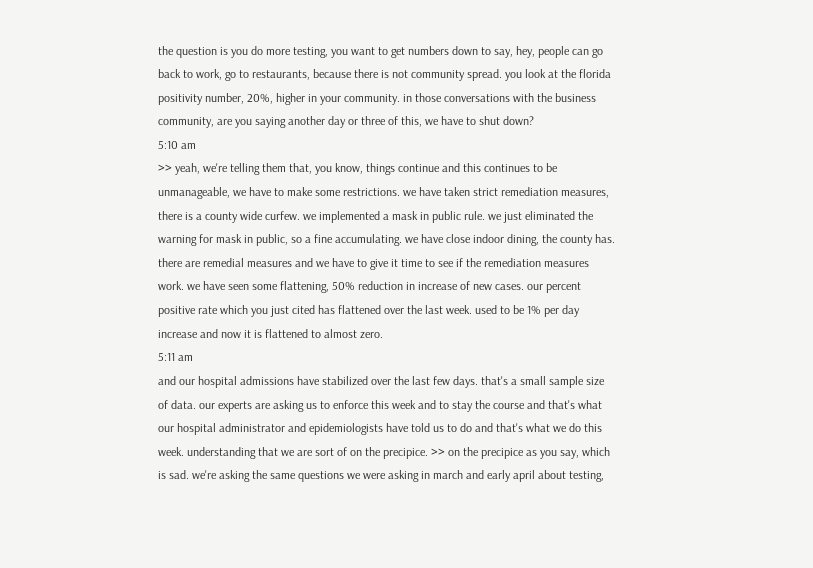the question is you do more testing, you want to get numbers down to say, hey, people can go back to work, go to restaurants, because there is not community spread. you look at the florida positivity number, 20%, higher in your community. in those conversations with the business community, are you saying another day or three of this, we have to shut down?
5:10 am
>> yeah, we're telling them that, you know, things continue and this continues to be unmanageable, we have to make some restrictions. we have taken strict remediation measures, there is a county wide curfew. we implemented a mask in public rule. we just eliminated the warning for mask in public, so a fine accumulating. we have close indoor dining, the county has. there are remedial measures and we have to give it time to see if the remediation measures work. we have seen some flattening, 50% reduction in increase of new cases. our percent positive rate which you just cited has flattened over the last week. used to be 1% per day increase and now it is flattened to almost zero.
5:11 am
and our hospital admissions have stabilized over the last few days. that's a small sample size of data. our experts are asking us to enforce this week and to stay the course and that's what our hospital administrator and epidemiologists have told us to do and that's what we do this week. understanding that we are sort of on the precipice. >> on the precipice as you say, which is sad. we're asking the same questions we were asking in march and early april about testing,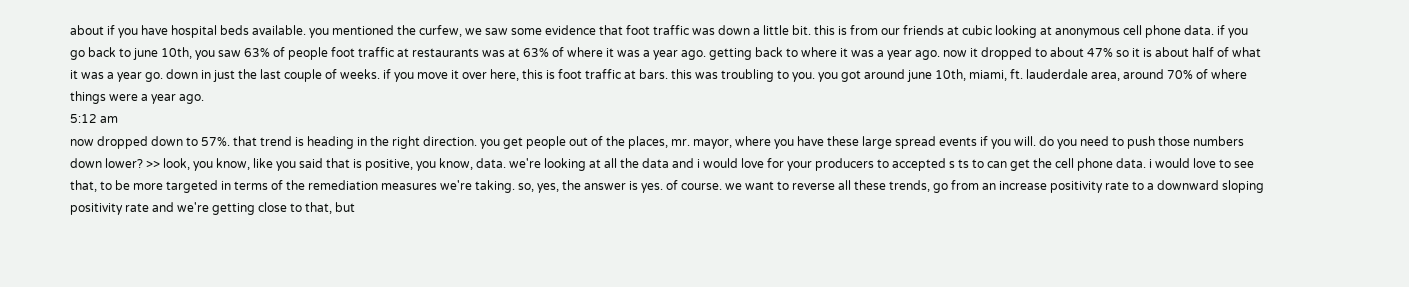about if you have hospital beds available. you mentioned the curfew, we saw some evidence that foot traffic was down a little bit. this is from our friends at cubic looking at anonymous cell phone data. if you go back to june 10th, you saw 63% of people foot traffic at restaurants was at 63% of where it was a year ago. getting back to where it was a year ago. now it dropped to about 47% so it is about half of what it was a year go. down in just the last couple of weeks. if you move it over here, this is foot traffic at bars. this was troubling to you. you got around june 10th, miami, ft. lauderdale area, around 70% of where things were a year ago.
5:12 am
now dropped down to 57%. that trend is heading in the right direction. you get people out of the places, mr. mayor, where you have these large spread events if you will. do you need to push those numbers down lower? >> look, you know, like you said that is positive, you know, data. we're looking at all the data and i would love for your producers to accepted s ts to can get the cell phone data. i would love to see that, to be more targeted in terms of the remediation measures we're taking. so, yes, the answer is yes. of course. we want to reverse all these trends, go from an increase positivity rate to a downward sloping positivity rate and we're getting close to that, but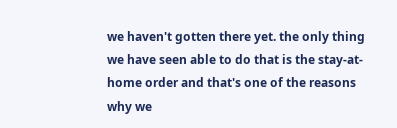we haven't gotten there yet. the only thing we have seen able to do that is the stay-at-home order and that's one of the reasons why we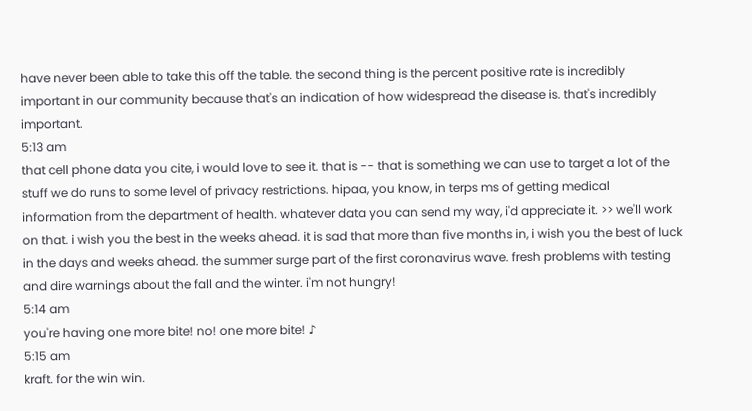have never been able to take this off the table. the second thing is the percent positive rate is incredibly important in our community because that's an indication of how widespread the disease is. that's incredibly important.
5:13 am
that cell phone data you cite, i would love to see it. that is -- that is something we can use to target a lot of the stuff we do runs to some level of privacy restrictions. hipaa, you know, in terps ms of getting medical information from the department of health. whatever data you can send my way, i'd appreciate it. >> we'll work on that. i wish you the best in the weeks ahead. it is sad that more than five months in, i wish you the best of luck in the days and weeks ahead. the summer surge part of the first coronavirus wave. fresh problems with testing and dire warnings about the fall and the winter. i'm not hungry!
5:14 am
you're having one more bite! no! one more bite! ♪
5:15 am
kraft. for the win win.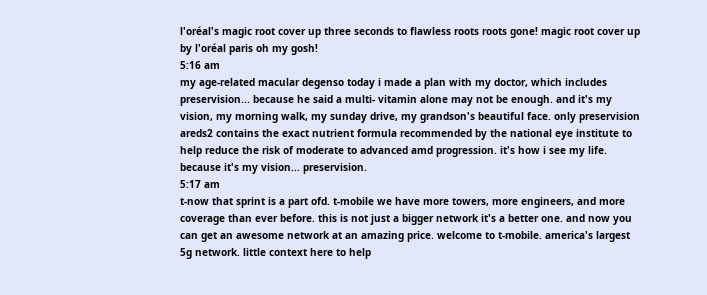l'oréal's magic root cover up three seconds to flawless roots roots gone! magic root cover up by l'oréal paris oh my gosh!
5:16 am
my age-related macular degenso today i made a plan with my doctor, which includes preservision... because he said a multi- vitamin alone may not be enough. and it's my vision, my morning walk, my sunday drive, my grandson's beautiful face. only preservision areds2 contains the exact nutrient formula recommended by the national eye institute to help reduce the risk of moderate to advanced amd progression. it's how i see my life. because it's my vision... preservision.
5:17 am
t-now that sprint is a part ofd. t-mobile we have more towers, more engineers, and more coverage than ever before. this is not just a bigger network it's a better one. and now you can get an awesome network at an amazing price. welcome to t-mobile. america's largest 5g network. little context here to help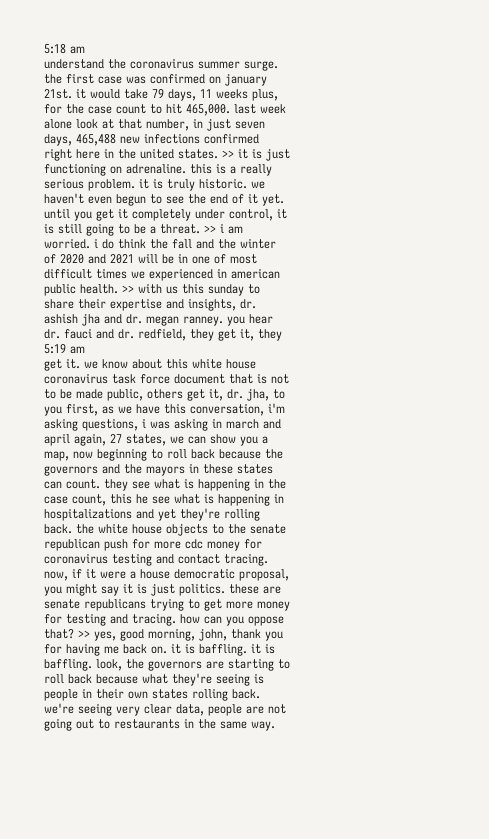5:18 am
understand the coronavirus summer surge. the first case was confirmed on january 21st. it would take 79 days, 11 weeks plus, for the case count to hit 465,000. last week alone look at that number, in just seven days, 465,488 new infections confirmed right here in the united states. >> it is just functioning on adrenaline. this is a really serious problem. it is truly historic. we haven't even begun to see the end of it yet. until you get it completely under control, it is still going to be a threat. >> i am worried. i do think the fall and the winter of 2020 and 2021 will be in one of most difficult times we experienced in american public health. >> with us this sunday to share their expertise and insights, dr. ashish jha and dr. megan ranney. you hear dr. fauci and dr. redfield, they get it, they
5:19 am
get it. we know about this white house coronavirus task force document that is not to be made public, others get it, dr. jha, to you first, as we have this conversation, i'm asking questions, i was asking in march and april again, 27 states, we can show you a map, now beginning to roll back because the governors and the mayors in these states can count. they see what is happening in the case count, this he see what is happening in hospitalizations and yet they're rolling back. the white house objects to the senate republican push for more cdc money for coronavirus testing and contact tracing. now, if it were a house democratic proposal, you might say it is just politics. these are senate republicans trying to get more money for testing and tracing. how can you oppose that? >> yes, good morning, john, thank you for having me back on. it is baffling. it is baffling. look, the governors are starting to roll back because what they're seeing is people in their own states rolling back. we're seeing very clear data, people are not going out to restaurants in the same way.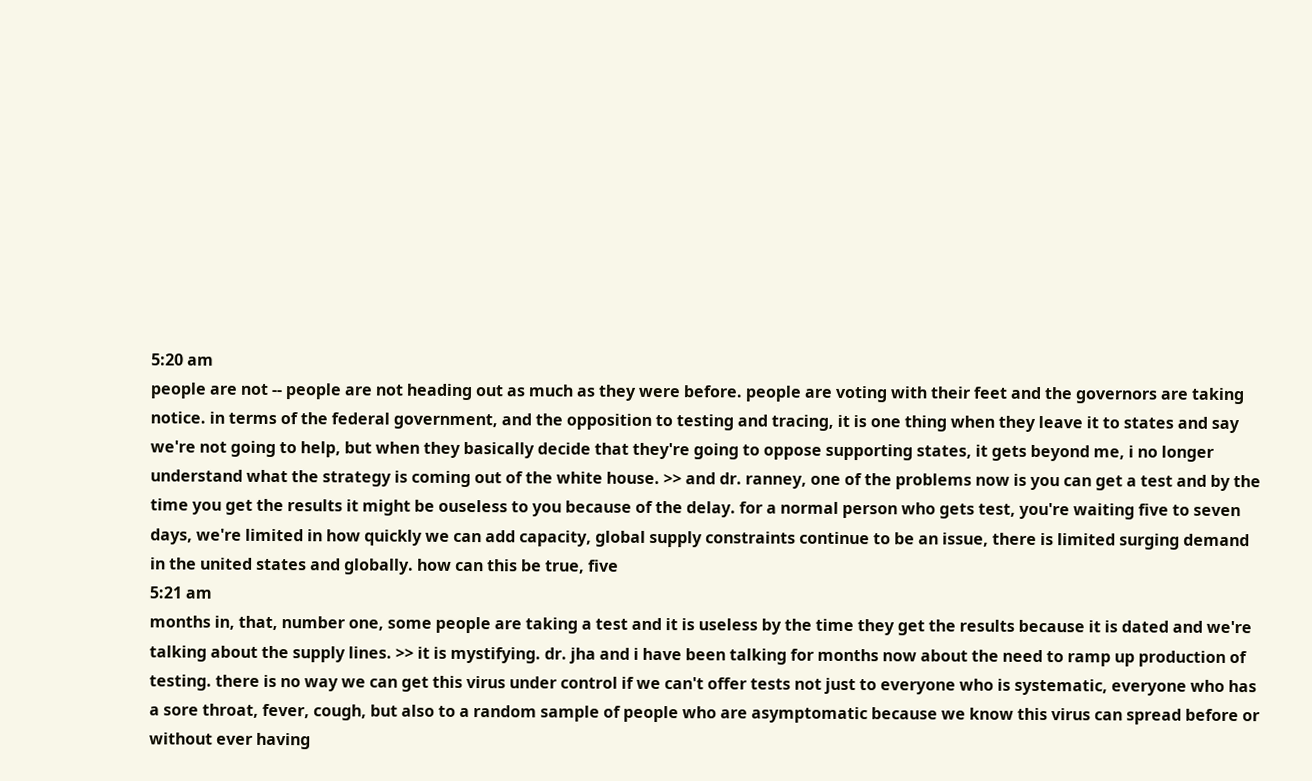5:20 am
people are not -- people are not heading out as much as they were before. people are voting with their feet and the governors are taking notice. in terms of the federal government, and the opposition to testing and tracing, it is one thing when they leave it to states and say we're not going to help, but when they basically decide that they're going to oppose supporting states, it gets beyond me, i no longer understand what the strategy is coming out of the white house. >> and dr. ranney, one of the problems now is you can get a test and by the time you get the results it might be ouseless to you because of the delay. for a normal person who gets test, you're waiting five to seven days, we're limited in how quickly we can add capacity, global supply constraints continue to be an issue, there is limited surging demand in the united states and globally. how can this be true, five
5:21 am
months in, that, number one, some people are taking a test and it is useless by the time they get the results because it is dated and we're talking about the supply lines. >> it is mystifying. dr. jha and i have been talking for months now about the need to ramp up production of testing. there is no way we can get this virus under control if we can't offer tests not just to everyone who is systematic, everyone who has a sore throat, fever, cough, but also to a random sample of people who are asymptomatic because we know this virus can spread before or without ever having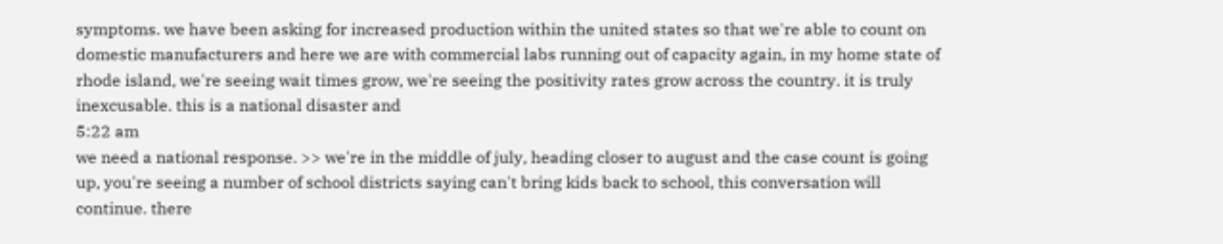symptoms. we have been asking for increased production within the united states so that we're able to count on domestic manufacturers and here we are with commercial labs running out of capacity again, in my home state of rhode island, we're seeing wait times grow, we're seeing the positivity rates grow across the country. it is truly inexcusable. this is a national disaster and
5:22 am
we need a national response. >> we're in the middle of july, heading closer to august and the case count is going up, you're seeing a number of school districts saying can't bring kids back to school, this conversation will continue. there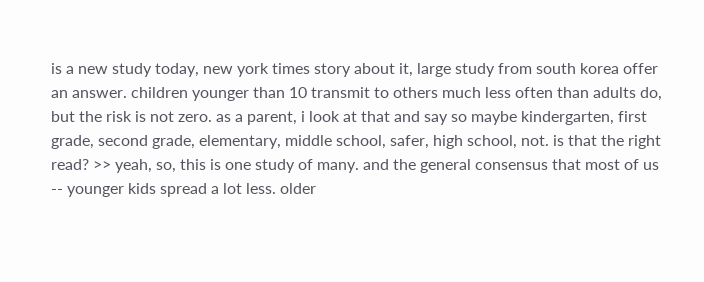is a new study today, new york times story about it, large study from south korea offer an answer. children younger than 10 transmit to others much less often than adults do, but the risk is not zero. as a parent, i look at that and say so maybe kindergarten, first grade, second grade, elementary, middle school, safer, high school, not. is that the right read? >> yeah, so, this is one study of many. and the general consensus that most of us -- younger kids spread a lot less. older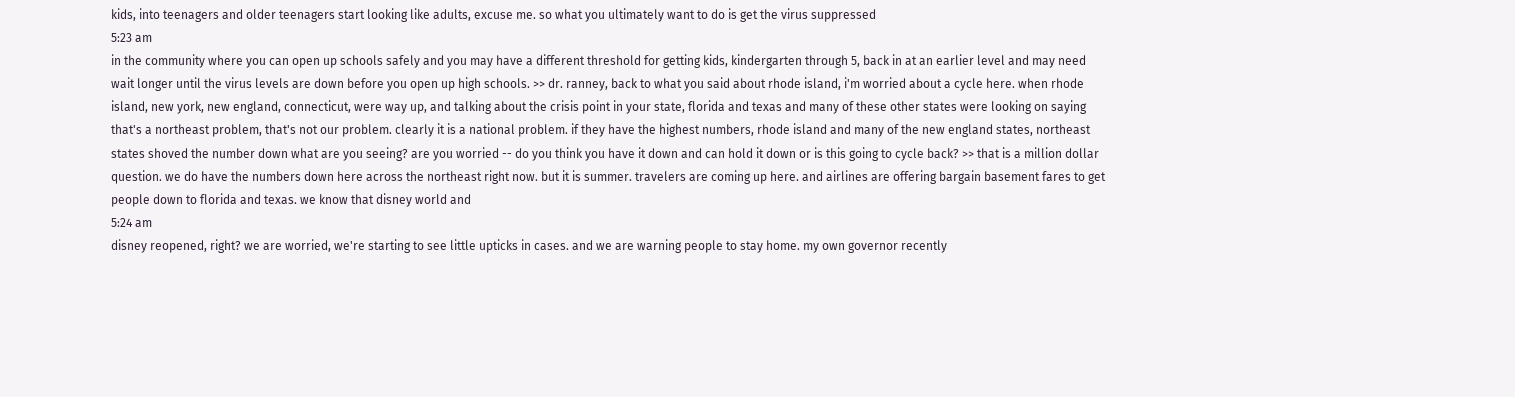kids, into teenagers and older teenagers start looking like adults, excuse me. so what you ultimately want to do is get the virus suppressed
5:23 am
in the community where you can open up schools safely and you may have a different threshold for getting kids, kindergarten through 5, back in at an earlier level and may need wait longer until the virus levels are down before you open up high schools. >> dr. ranney, back to what you said about rhode island, i'm worried about a cycle here. when rhode island, new york, new england, connecticut, were way up, and talking about the crisis point in your state, florida and texas and many of these other states were looking on saying that's a northeast problem, that's not our problem. clearly it is a national problem. if they have the highest numbers, rhode island and many of the new england states, northeast states shoved the number down what are you seeing? are you worried -- do you think you have it down and can hold it down or is this going to cycle back? >> that is a million dollar question. we do have the numbers down here across the northeast right now. but it is summer. travelers are coming up here. and airlines are offering bargain basement fares to get people down to florida and texas. we know that disney world and
5:24 am
disney reopened, right? we are worried, we're starting to see little upticks in cases. and we are warning people to stay home. my own governor recently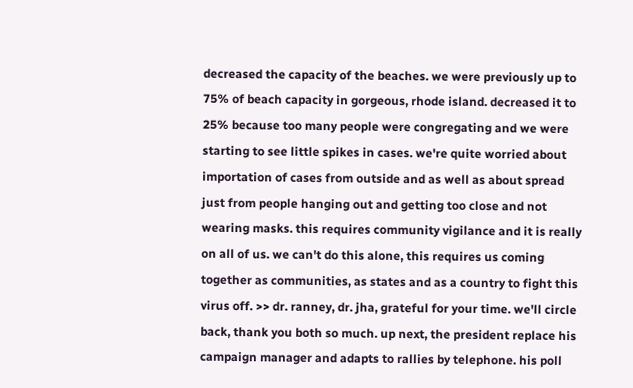decreased the capacity of the beaches. we were previously up to 75% of beach capacity in gorgeous, rhode island. decreased it to 25% because too many people were congregating and we were starting to see little spikes in cases. we're quite worried about importation of cases from outside and as well as about spread just from people hanging out and getting too close and not wearing masks. this requires community vigilance and it is really on all of us. we can't do this alone, this requires us coming together as communities, as states and as a country to fight this virus off. >> dr. ranney, dr. jha, grateful for your time. we'll circle back, thank you both so much. up next, the president replace his campaign manager and adapts to rallies by telephone. his poll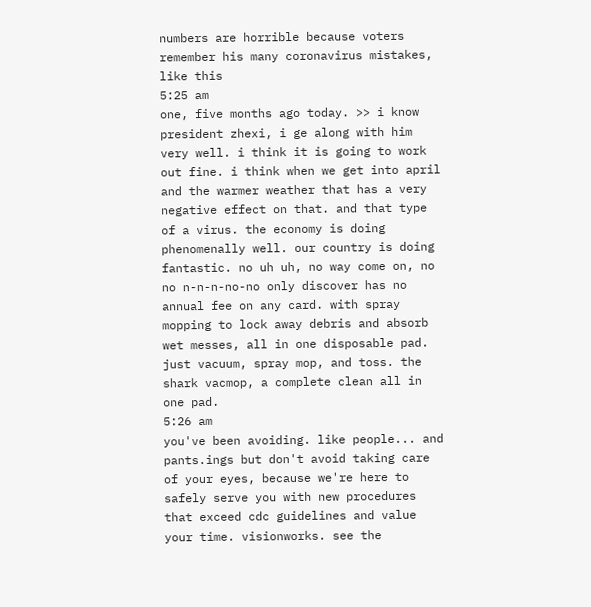numbers are horrible because voters remember his many coronavirus mistakes, like this
5:25 am
one, five months ago today. >> i know president zhexi, i ge along with him very well. i think it is going to work out fine. i think when we get into april and the warmer weather that has a very negative effect on that. and that type of a virus. the economy is doing phenomenally well. our country is doing fantastic. no uh uh, no way come on, no no n-n-n-no-no only discover has no annual fee on any card. with spray mopping to lock away debris and absorb wet messes, all in one disposable pad. just vacuum, spray mop, and toss. the shark vacmop, a complete clean all in one pad.
5:26 am
you've been avoiding. like people... and pants.ings but don't avoid taking care of your eyes, because we're here to safely serve you with new procedures that exceed cdc guidelines and value your time. visionworks. see the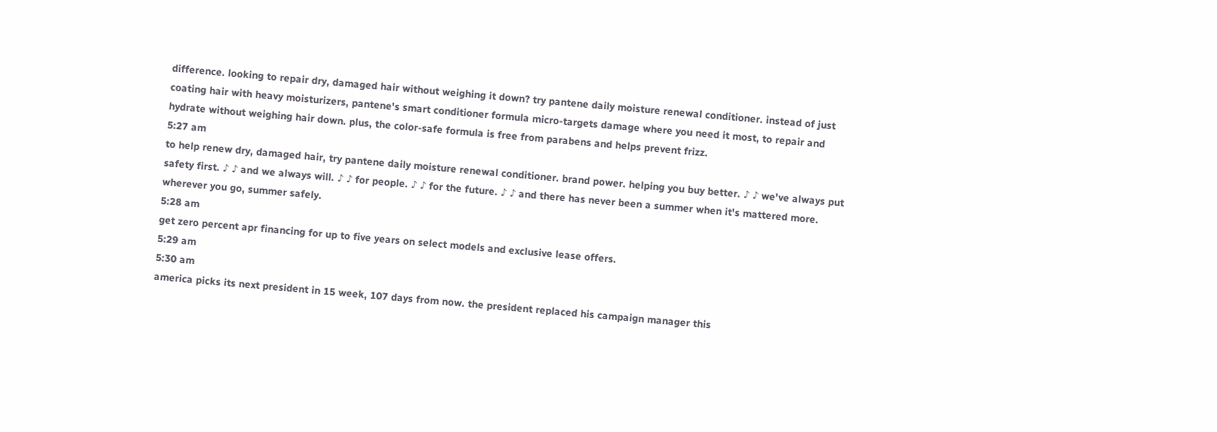difference. looking to repair dry, damaged hair without weighing it down? try pantene daily moisture renewal conditioner. instead of just coating hair with heavy moisturizers, pantene's smart conditioner formula micro-targets damage where you need it most, to repair and hydrate without weighing hair down. plus, the color-safe formula is free from parabens and helps prevent frizz.
5:27 am
to help renew dry, damaged hair, try pantene daily moisture renewal conditioner. brand power. helping you buy better. ♪ ♪ we've always put safety first. ♪ ♪ and we always will. ♪ ♪ for people. ♪ ♪ for the future. ♪ ♪ and there has never been a summer when it's mattered more. wherever you go, summer safely.
5:28 am
get zero percent apr financing for up to five years on select models and exclusive lease offers.
5:29 am
5:30 am
america picks its next president in 15 week, 107 days from now. the president replaced his campaign manager this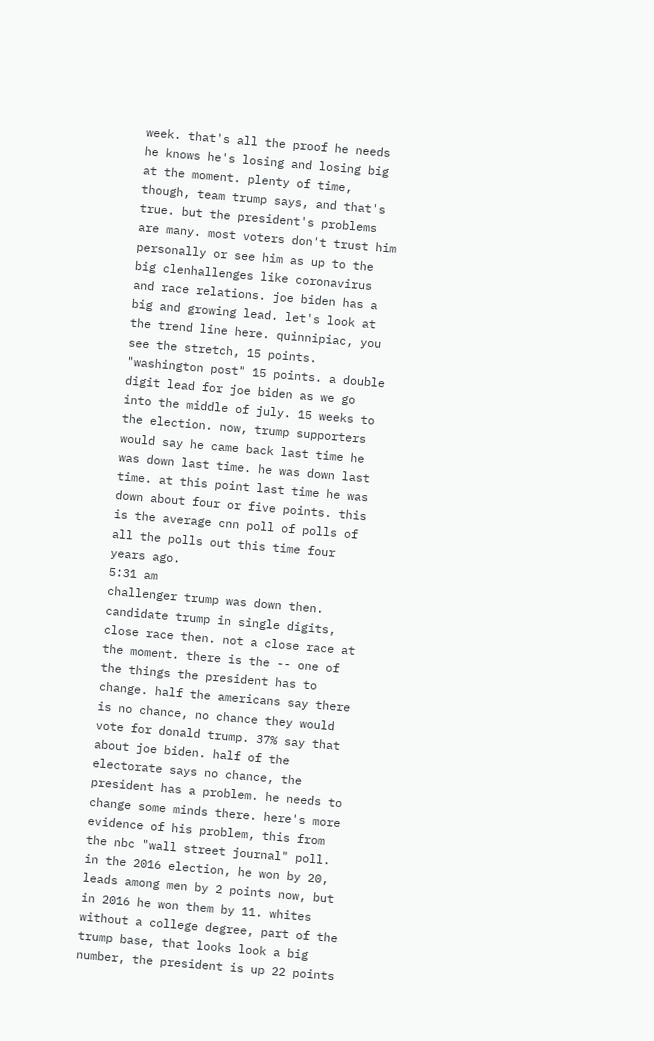week. that's all the proof he needs he knows he's losing and losing big at the moment. plenty of time, though, team trump says, and that's true. but the president's problems are many. most voters don't trust him personally or see him as up to the big clenhallenges like coronavirus and race relations. joe biden has a big and growing lead. let's look at the trend line here. quinnipiac, you see the stretch, 15 points. "washington post" 15 points. a double digit lead for joe biden as we go into the middle of july. 15 weeks to the election. now, trump supporters would say he came back last time he was down last time. he was down last time. at this point last time he was down about four or five points. this is the average cnn poll of polls of all the polls out this time four years ago.
5:31 am
challenger trump was down then. candidate trump in single digits, close race then. not a close race at the moment. there is the -- one of the things the president has to change. half the americans say there is no chance, no chance they would vote for donald trump. 37% say that about joe biden. half of the electorate says no chance, the president has a problem. he needs to change some minds there. here's more evidence of his problem, this from the nbc "wall street journal" poll. in the 2016 election, he won by 20, leads among men by 2 points now, but in 2016 he won them by 11. whites without a college degree, part of the trump base, that looks look a big number, the president is up 22 points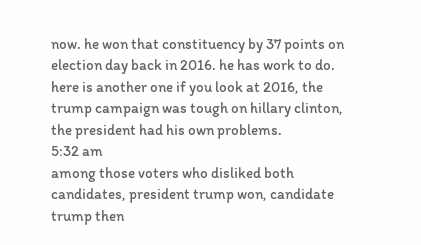now. he won that constituency by 37 points on election day back in 2016. he has work to do. here is another one if you look at 2016, the trump campaign was tough on hillary clinton, the president had his own problems.
5:32 am
among those voters who disliked both candidates, president trump won, candidate trump then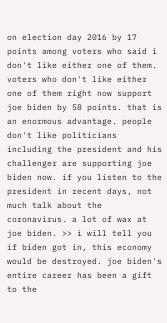on election day 2016 by 17 points among voters who said i don't like either one of them. voters who don't like either one of them right now support joe biden by 58 points. that is an enormous advantage. people don't like politicians including the president and his challenger are supporting joe biden now. if you listen to the president in recent days, not much talk about the coronavirus. a lot of wax at joe biden. >> i will tell you if biden got in, this economy would be destroyed. joe biden's entire career has been a gift to the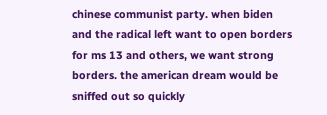chinese communist party. when biden and the radical left want to open borders for ms 13 and others, we want strong borders. the american dream would be sniffed out so quickly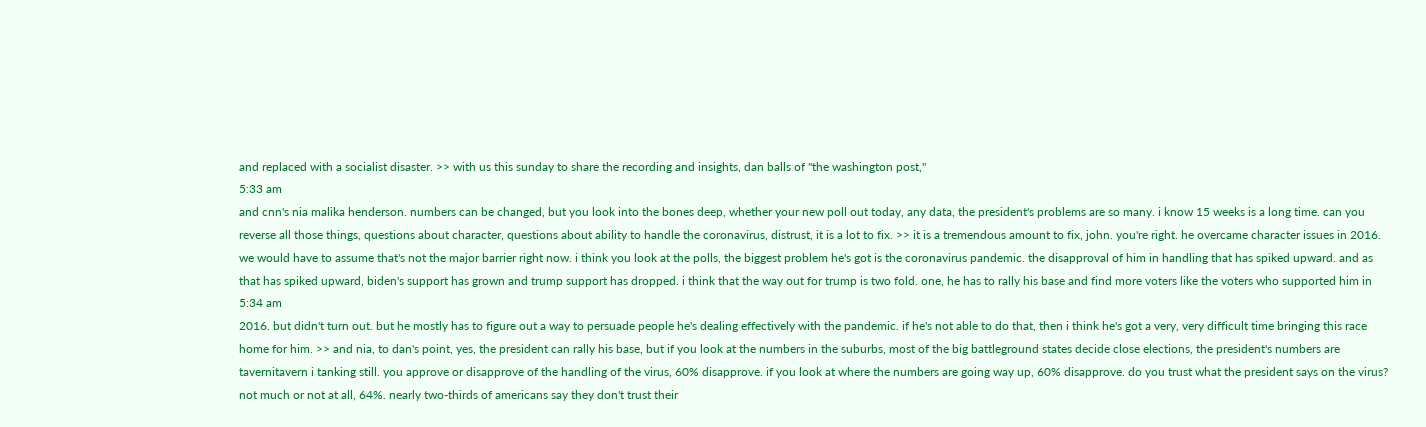and replaced with a socialist disaster. >> with us this sunday to share the recording and insights, dan balls of "the washington post,"
5:33 am
and cnn's nia malika henderson. numbers can be changed, but you look into the bones deep, whether your new poll out today, any data, the president's problems are so many. i know 15 weeks is a long time. can you reverse all those things, questions about character, questions about ability to handle the coronavirus, distrust, it is a lot to fix. >> it is a tremendous amount to fix, john. you're right. he overcame character issues in 2016. we would have to assume that's not the major barrier right now. i think you look at the polls, the biggest problem he's got is the coronavirus pandemic. the disapproval of him in handling that has spiked upward. and as that has spiked upward, biden's support has grown and trump support has dropped. i think that the way out for trump is two fold. one, he has to rally his base and find more voters like the voters who supported him in
5:34 am
2016. but didn't turn out. but he mostly has to figure out a way to persuade people he's dealing effectively with the pandemic. if he's not able to do that, then i think he's got a very, very difficult time bringing this race home for him. >> and nia, to dan's point, yes, the president can rally his base, but if you look at the numbers in the suburbs, most of the big battleground states decide close elections, the president's numbers are tavernitavern i tanking still. you approve or disapprove of the handling of the virus, 60% disapprove. if you look at where the numbers are going way up, 60% disapprove. do you trust what the president says on the virus? not much or not at all, 64%. nearly two-thirds of americans say they don't trust their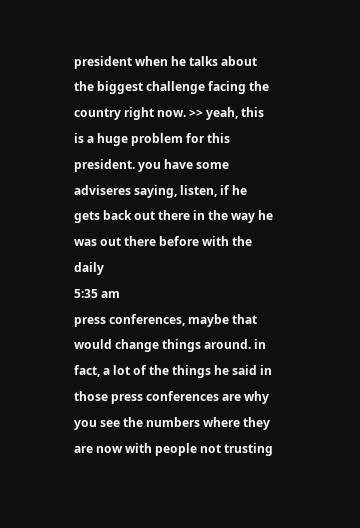president when he talks about the biggest challenge facing the country right now. >> yeah, this is a huge problem for this president. you have some adviseres saying, listen, if he gets back out there in the way he was out there before with the daily
5:35 am
press conferences, maybe that would change things around. in fact, a lot of the things he said in those press conferences are why you see the numbers where they are now with people not trusting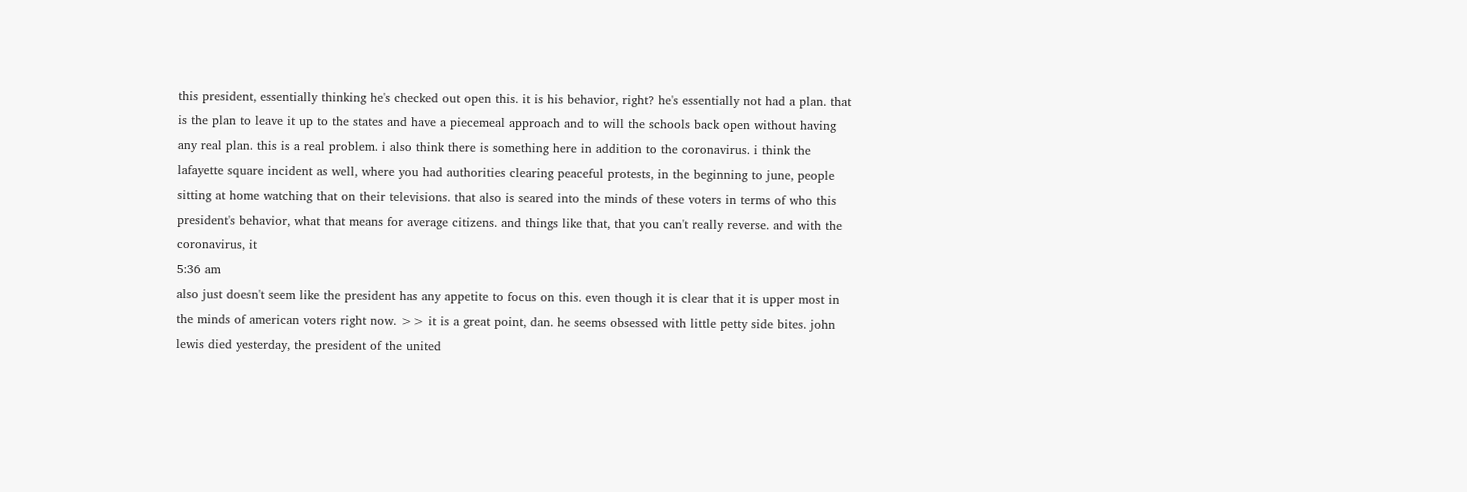this president, essentially thinking he's checked out open this. it is his behavior, right? he's essentially not had a plan. that is the plan to leave it up to the states and have a piecemeal approach and to will the schools back open without having any real plan. this is a real problem. i also think there is something here in addition to the coronavirus. i think the lafayette square incident as well, where you had authorities clearing peaceful protests, in the beginning to june, people sitting at home watching that on their televisions. that also is seared into the minds of these voters in terms of who this president's behavior, what that means for average citizens. and things like that, that you can't really reverse. and with the coronavirus, it
5:36 am
also just doesn't seem like the president has any appetite to focus on this. even though it is clear that it is upper most in the minds of american voters right now. >> it is a great point, dan. he seems obsessed with little petty side bites. john lewis died yesterday, the president of the united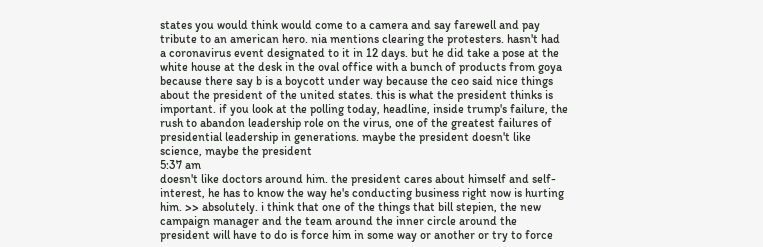states you would think would come to a camera and say farewell and pay tribute to an american hero. nia mentions clearing the protesters. hasn't had a coronavirus event designated to it in 12 days. but he did take a pose at the white house at the desk in the oval office with a bunch of products from goya because there say b is a boycott under way because the ceo said nice things about the president of the united states. this is what the president thinks is important. if you look at the polling today, headline, inside trump's failure, the rush to abandon leadership role on the virus, one of the greatest failures of presidential leadership in generations. maybe the president doesn't like science, maybe the president
5:37 am
doesn't like doctors around him. the president cares about himself and self-interest, he has to know the way he's conducting business right now is hurting him. >> absolutely. i think that one of the things that bill stepien, the new campaign manager and the team around the inner circle around the president will have to do is force him in some way or another or try to force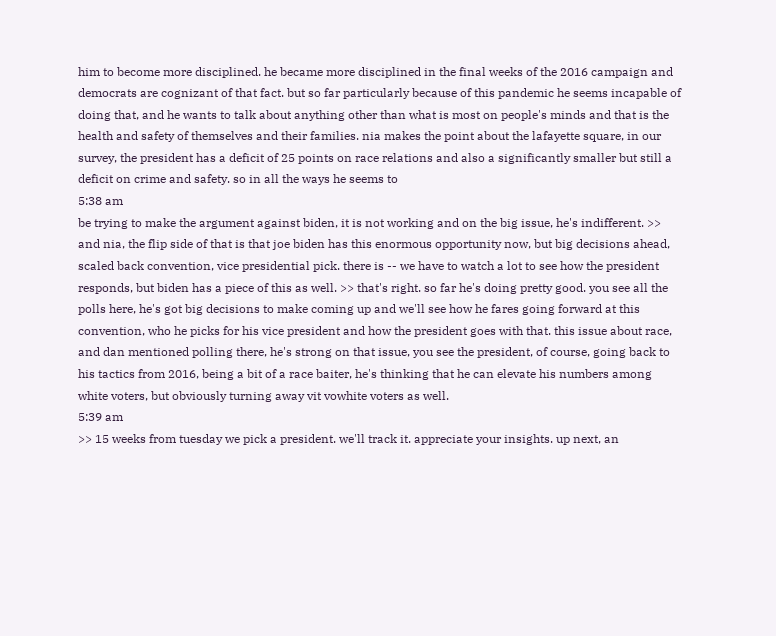him to become more disciplined. he became more disciplined in the final weeks of the 2016 campaign and democrats are cognizant of that fact. but so far particularly because of this pandemic he seems incapable of doing that, and he wants to talk about anything other than what is most on people's minds and that is the health and safety of themselves and their families. nia makes the point about the lafayette square, in our survey, the president has a deficit of 25 points on race relations and also a significantly smaller but still a deficit on crime and safety. so in all the ways he seems to
5:38 am
be trying to make the argument against biden, it is not working and on the big issue, he's indifferent. >> and nia, the flip side of that is that joe biden has this enormous opportunity now, but big decisions ahead, scaled back convention, vice presidential pick. there is -- we have to watch a lot to see how the president responds, but biden has a piece of this as well. >> that's right. so far he's doing pretty good. you see all the polls here, he's got big decisions to make coming up and we'll see how he fares going forward at this convention, who he picks for his vice president and how the president goes with that. this issue about race, and dan mentioned polling there, he's strong on that issue, you see the president, of course, going back to his tactics from 2016, being a bit of a race baiter, he's thinking that he can elevate his numbers among white voters, but obviously turning away vit vowhite voters as well.
5:39 am
>> 15 weeks from tuesday we pick a president. we'll track it. appreciate your insights. up next, an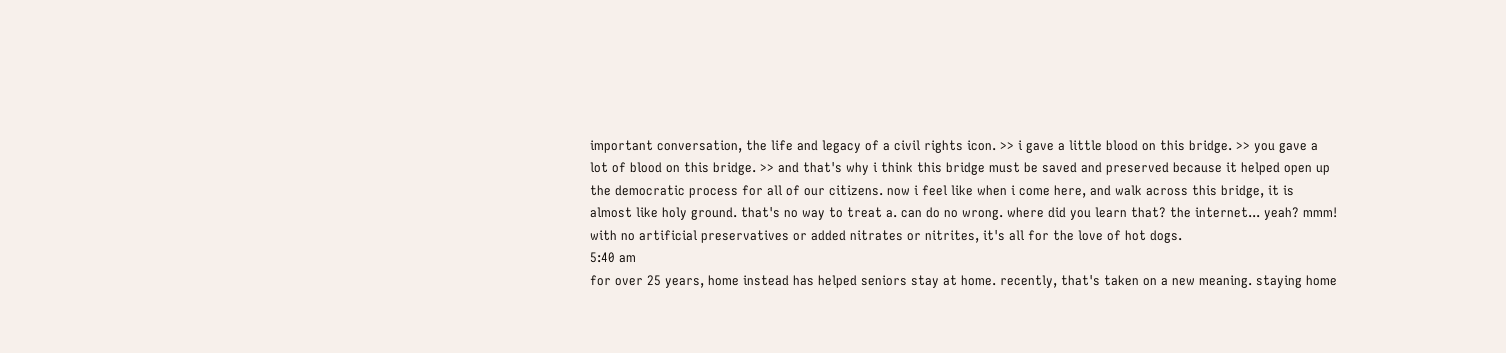important conversation, the life and legacy of a civil rights icon. >> i gave a little blood on this bridge. >> you gave a lot of blood on this bridge. >> and that's why i think this bridge must be saved and preserved because it helped open up the democratic process for all of our citizens. now i feel like when i come here, and walk across this bridge, it is almost like holy ground. that's no way to treat a. can do no wrong. where did you learn that? the internet... yeah? mmm! with no artificial preservatives or added nitrates or nitrites, it's all for the love of hot dogs.
5:40 am
for over 25 years, home instead has helped seniors stay at home. recently, that's taken on a new meaning. staying home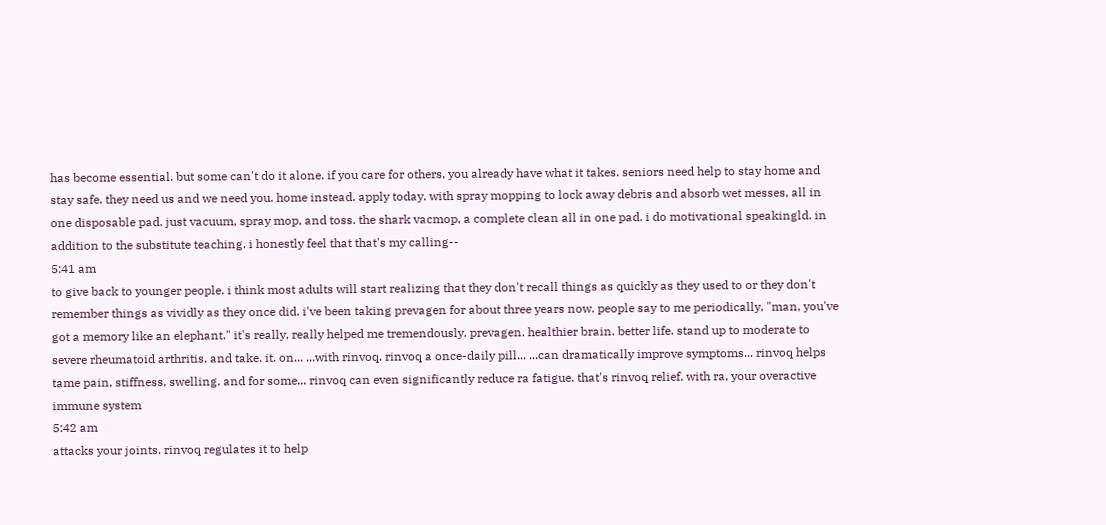has become essential. but some can't do it alone. if you care for others, you already have what it takes. seniors need help to stay home and stay safe. they need us and we need you. home instead. apply today. with spray mopping to lock away debris and absorb wet messes, all in one disposable pad. just vacuum, spray mop, and toss. the shark vacmop, a complete clean all in one pad. i do motivational speakingld. in addition to the substitute teaching. i honestly feel that that's my calling--
5:41 am
to give back to younger people. i think most adults will start realizing that they don't recall things as quickly as they used to or they don't remember things as vividly as they once did. i've been taking prevagen for about three years now. people say to me periodically, "man, you've got a memory like an elephant." it's really, really helped me tremendously. prevagen. healthier brain. better life. stand up to moderate to severe rheumatoid arthritis. and take. it. on... ...with rinvoq. rinvoq a once-daily pill... ...can dramatically improve symptoms... rinvoq helps tame pain, stiffness, swelling. and for some... rinvoq can even significantly reduce ra fatigue. that's rinvoq relief. with ra, your overactive immune system
5:42 am
attacks your joints. rinvoq regulates it to help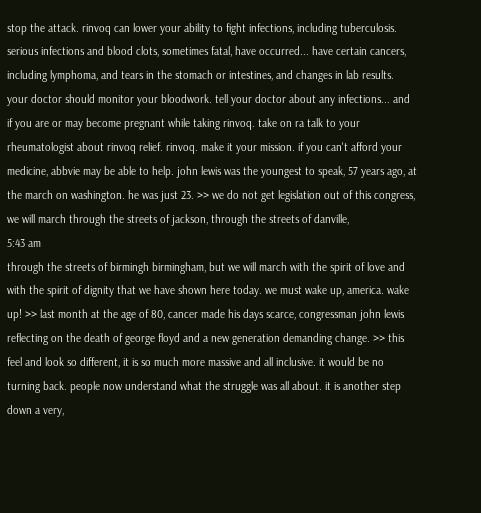stop the attack. rinvoq can lower your ability to fight infections, including tuberculosis. serious infections and blood clots, sometimes fatal, have occurred... have certain cancers, including lymphoma, and tears in the stomach or intestines, and changes in lab results. your doctor should monitor your bloodwork. tell your doctor about any infections... and if you are or may become pregnant while taking rinvoq. take on ra talk to your rheumatologist about rinvoq relief. rinvoq. make it your mission. if you can't afford your medicine, abbvie may be able to help. john lewis was the youngest to speak, 57 years ago, at the march on washington. he was just 23. >> we do not get legislation out of this congress, we will march through the streets of jackson, through the streets of danville,
5:43 am
through the streets of birmingh birmingham, but we will march with the spirit of love and with the spirit of dignity that we have shown here today. we must wake up, america. wake up! >> last month at the age of 80, cancer made his days scarce, congressman john lewis reflecting on the death of george floyd and a new generation demanding change. >> this feel and look so different, it is so much more massive and all inclusive. it would be no turning back. people now understand what the struggle was all about. it is another step down a very,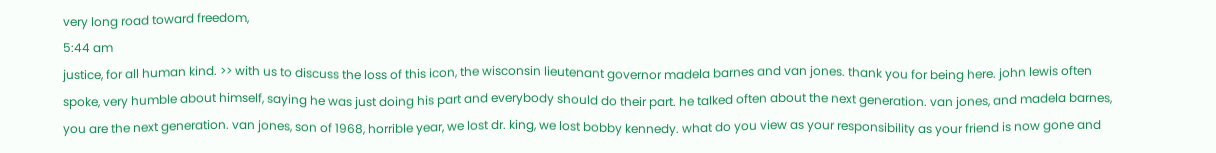very long road toward freedom,
5:44 am
justice, for all human kind. >> with us to discuss the loss of this icon, the wisconsin lieutenant governor madela barnes and van jones. thank you for being here. john lewis often spoke, very humble about himself, saying he was just doing his part and everybody should do their part. he talked often about the next generation. van jones, and madela barnes, you are the next generation. van jones, son of 1968, horrible year, we lost dr. king, we lost bobby kennedy. what do you view as your responsibility as your friend is now gone and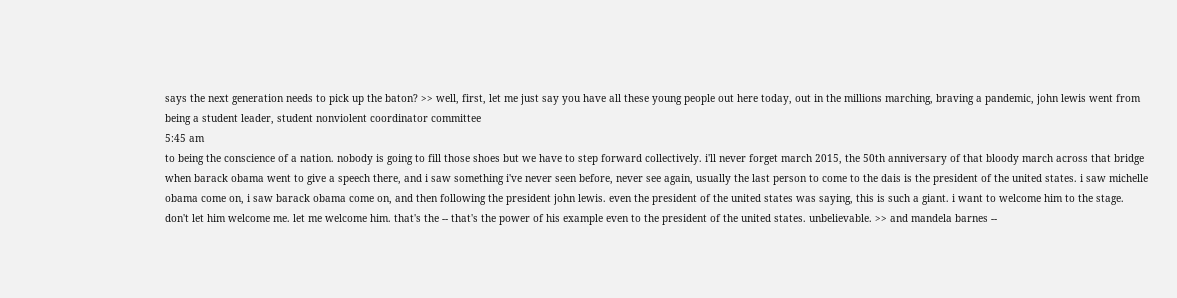says the next generation needs to pick up the baton? >> well, first, let me just say you have all these young people out here today, out in the millions marching, braving a pandemic, john lewis went from being a student leader, student nonviolent coordinator committee
5:45 am
to being the conscience of a nation. nobody is going to fill those shoes but we have to step forward collectively. i'll never forget march 2015, the 50th anniversary of that bloody march across that bridge when barack obama went to give a speech there, and i saw something i've never seen before, never see again, usually the last person to come to the dais is the president of the united states. i saw michelle obama come on, i saw barack obama come on, and then following the president john lewis. even the president of the united states was saying, this is such a giant. i want to welcome him to the stage. don't let him welcome me. let me welcome him. that's the -- that's the power of his example even to the president of the united states. unbelievable. >> and mandela barnes --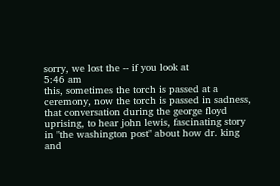sorry, we lost the -- if you look at
5:46 am
this, sometimes the torch is passed at a ceremony, now the torch is passed in sadness, that conversation during the george floyd uprising, to hear john lewis, fascinating story in "the washington post" about how dr. king and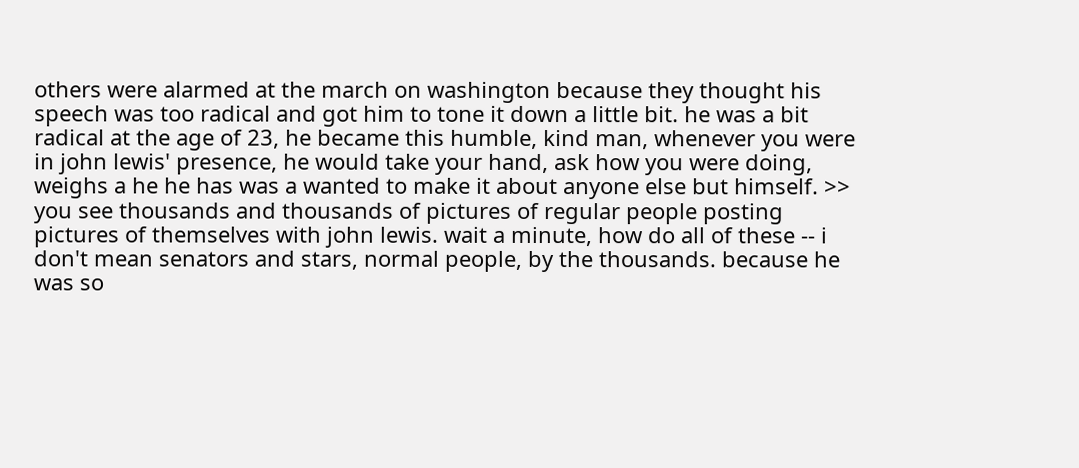others were alarmed at the march on washington because they thought his speech was too radical and got him to tone it down a little bit. he was a bit radical at the age of 23, he became this humble, kind man, whenever you were in john lewis' presence, he would take your hand, ask how you were doing, weighs a he he has was a wanted to make it about anyone else but himself. >> you see thousands and thousands of pictures of regular people posting pictures of themselves with john lewis. wait a minute, how do all of these -- i don't mean senators and stars, normal people, by the thousands. because he was so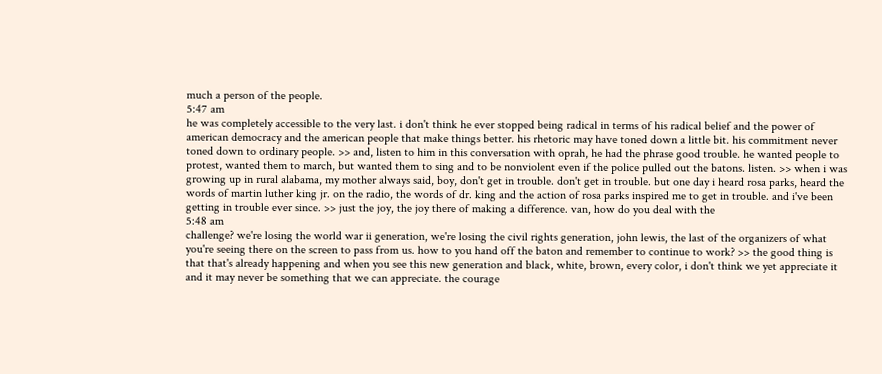much a person of the people.
5:47 am
he was completely accessible to the very last. i don't think he ever stopped being radical in terms of his radical belief and the power of american democracy and the american people that make things better. his rhetoric may have toned down a little bit. his commitment never toned down to ordinary people. >> and, listen to him in this conversation with oprah, he had the phrase good trouble. he wanted people to protest, wanted them to march, but wanted them to sing and to be nonviolent even if the police pulled out the batons. listen. >> when i was growing up in rural alabama, my mother always said, boy, don't get in trouble. don't get in trouble. but one day i heard rosa parks, heard the words of martin luther king jr. on the radio, the words of dr. king and the action of rosa parks inspired me to get in trouble. and i've been getting in trouble ever since. >> just the joy, the joy there of making a difference. van, how do you deal with the
5:48 am
challenge? we're losing the world war ii generation, we're losing the civil rights generation, john lewis, the last of the organizers of what you're seeing there on the screen to pass from us. how to you hand off the baton and remember to continue to work? >> the good thing is that that's already happening and when you see this new generation and black, white, brown, every color, i don't think we yet appreciate it and it may never be something that we can appreciate. the courage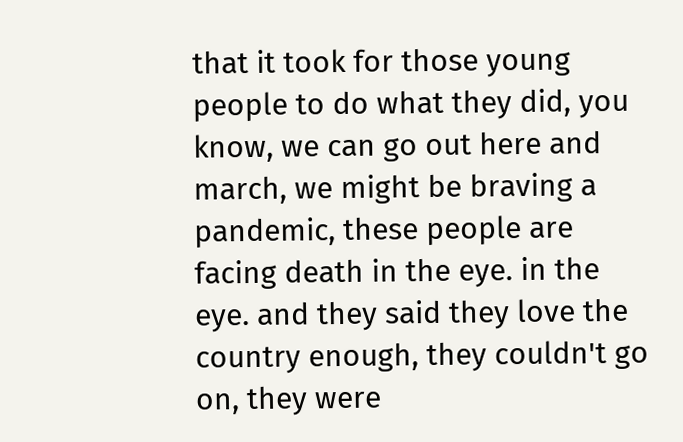that it took for those young people to do what they did, you know, we can go out here and march, we might be braving a pandemic, these people are facing death in the eye. in the eye. and they said they love the country enough, they couldn't go on, they were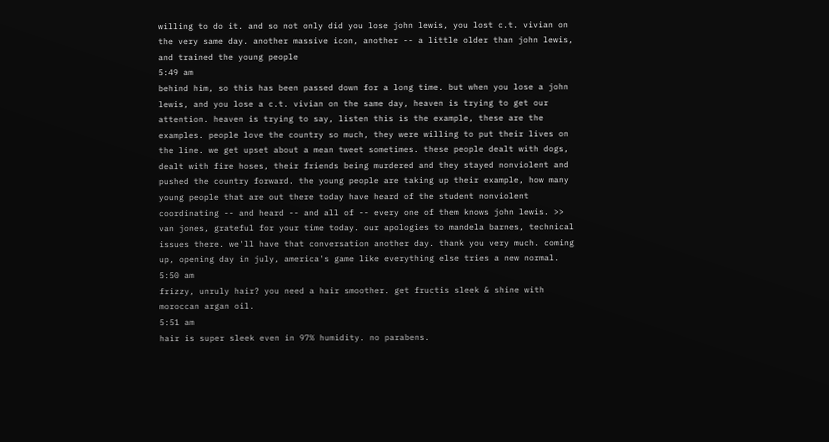willing to do it. and so not only did you lose john lewis, you lost c.t. vivian on the very same day. another massive icon, another -- a little older than john lewis, and trained the young people
5:49 am
behind him, so this has been passed down for a long time. but when you lose a john lewis, and you lose a c.t. vivian on the same day, heaven is trying to get our attention. heaven is trying to say, listen this is the example, these are the examples. people love the country so much, they were willing to put their lives on the line. we get upset about a mean tweet sometimes. these people dealt with dogs, dealt with fire hoses, their friends being murdered and they stayed nonviolent and pushed the country forward. the young people are taking up their example, how many young people that are out there today have heard of the student nonviolent coordinating -- and heard -- and all of -- every one of them knows john lewis. >> van jones, grateful for your time today. our apologies to mandela barnes, technical issues there. we'll have that conversation another day. thank you very much. coming up, opening day in july, america's game like everything else tries a new normal.
5:50 am
frizzy, unruly hair? you need a hair smoother. get fructis sleek & shine with moroccan argan oil.
5:51 am
hair is super sleek even in 97% humidity. no parabens.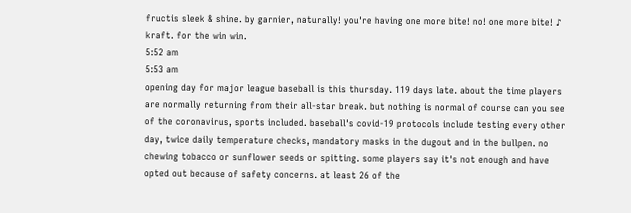fructis sleek & shine. by garnier, naturally! you're having one more bite! no! one more bite! ♪ kraft. for the win win.
5:52 am
5:53 am
opening day for major league baseball is this thursday. 119 days late. about the time players are normally returning from their all-star break. but nothing is normal of course can you see of the coronavirus, sports included. baseball's covid-19 protocols include testing every other day, twice daily temperature checks, mandatory masks in the dugout and in the bullpen. no chewing tobacco or sunflower seeds or spitting. some players say it's not enough and have opted out because of safety concerns. at least 26 of the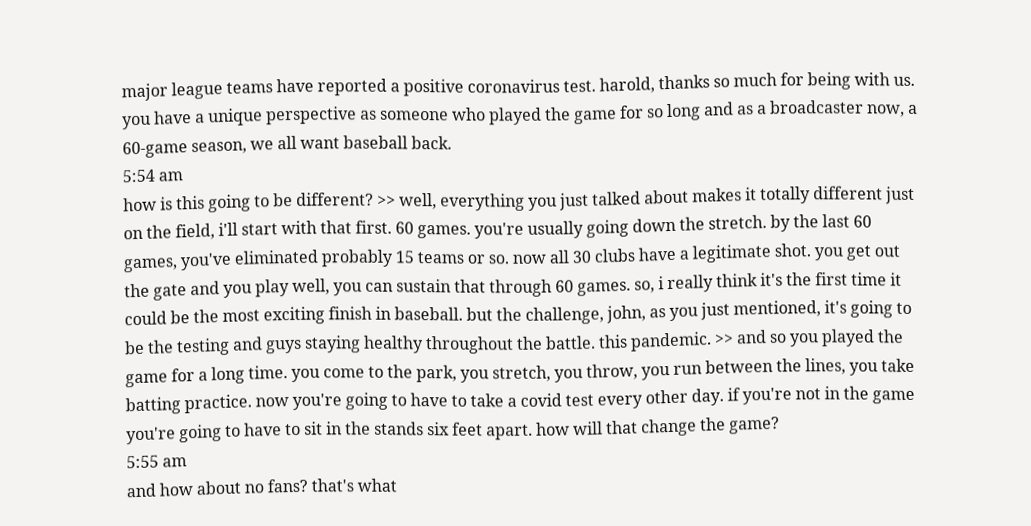major league teams have reported a positive coronavirus test. harold, thanks so much for being with us. you have a unique perspective as someone who played the game for so long and as a broadcaster now, a 60-game season, we all want baseball back.
5:54 am
how is this going to be different? >> well, everything you just talked about makes it totally different just on the field, i'll start with that first. 60 games. you're usually going down the stretch. by the last 60 games, you've eliminated probably 15 teams or so. now all 30 clubs have a legitimate shot. you get out the gate and you play well, you can sustain that through 60 games. so, i really think it's the first time it could be the most exciting finish in baseball. but the challenge, john, as you just mentioned, it's going to be the testing and guys staying healthy throughout the battle. this pandemic. >> and so you played the game for a long time. you come to the park, you stretch, you throw, you run between the lines, you take batting practice. now you're going to have to take a covid test every other day. if you're not in the game you're going to have to sit in the stands six feet apart. how will that change the game?
5:55 am
and how about no fans? that's what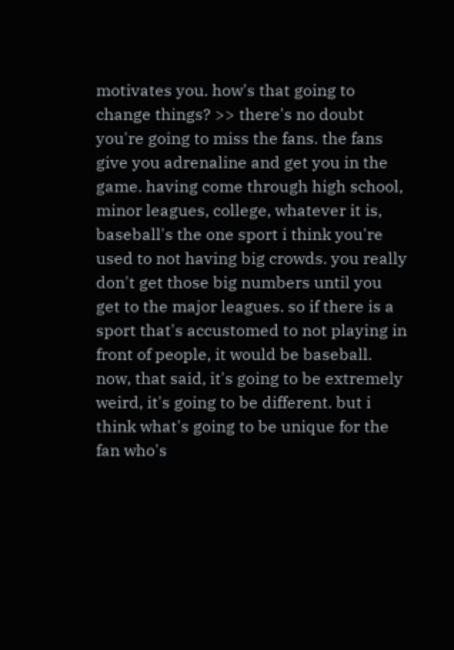motivates you. how's that going to change things? >> there's no doubt you're going to miss the fans. the fans give you adrenaline and get you in the game. having come through high school, minor leagues, college, whatever it is, baseball's the one sport i think you're used to not having big crowds. you really don't get those big numbers until you get to the major leagues. so if there is a sport that's accustomed to not playing in front of people, it would be baseball. now, that said, it's going to be extremely weird, it's going to be different. but i think what's going to be unique for the fan who's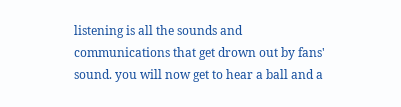listening is all the sounds and communications that get drown out by fans' sound. you will now get to hear a ball and a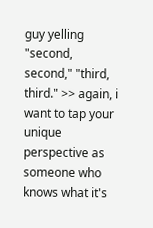guy yelling "second, second," "third, third." >> again, i want to tap your unique perspective as someone who knows what it's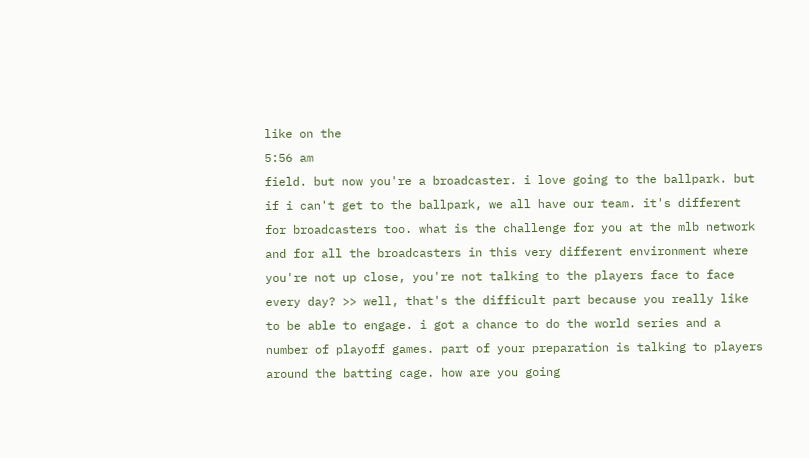like on the
5:56 am
field. but now you're a broadcaster. i love going to the ballpark. but if i can't get to the ballpark, we all have our team. it's different for broadcasters too. what is the challenge for you at the mlb network and for all the broadcasters in this very different environment where you're not up close, you're not talking to the players face to face every day? >> well, that's the difficult part because you really like to be able to engage. i got a chance to do the world series and a number of playoff games. part of your preparation is talking to players around the batting cage. how are you going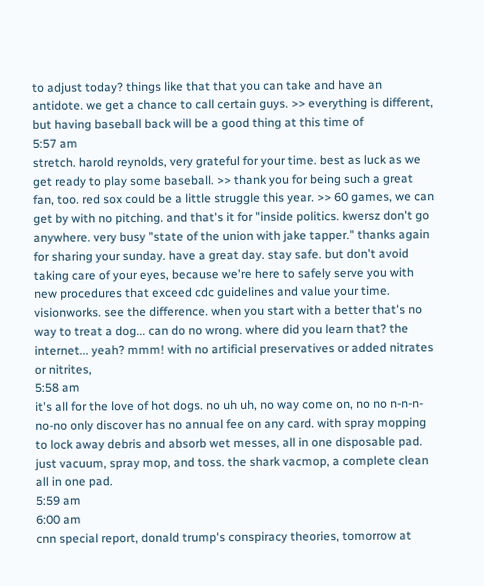to adjust today? things like that that you can take and have an antidote. we get a chance to call certain guys. >> everything is different, but having baseball back will be a good thing at this time of
5:57 am
stretch. harold reynolds, very grateful for your time. best as luck as we get ready to play some baseball. >> thank you for being such a great fan, too. red sox could be a little struggle this year. >> 60 games, we can get by with no pitching. and that's it for "inside politics. kwersz don't go anywhere. very busy "state of the union with jake tapper." thanks again for sharing your sunday. have a great day. stay safe. but don't avoid taking care of your eyes, because we're here to safely serve you with new procedures that exceed cdc guidelines and value your time. visionworks. see the difference. when you start with a better that's no way to treat a dog... can do no wrong. where did you learn that? the internet... yeah? mmm! with no artificial preservatives or added nitrates or nitrites,
5:58 am
it's all for the love of hot dogs. no uh uh, no way come on, no no n-n-n-no-no only discover has no annual fee on any card. with spray mopping to lock away debris and absorb wet messes, all in one disposable pad. just vacuum, spray mop, and toss. the shark vacmop, a complete clean all in one pad.
5:59 am
6:00 am
cnn special report, donald trump's conspiracy theories, tomorrow at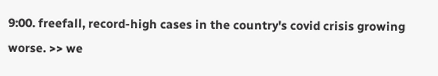9:00. freefall, record-high cases in the country's covid crisis growing worse. >> we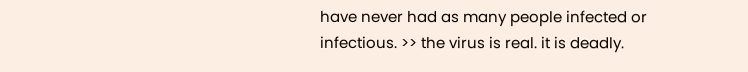have never had as many people infected or infectious. >> the virus is real. it is deadly.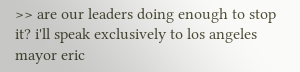>> are our leaders doing enough to stop it? i'll speak exclusively to los angeles mayor eric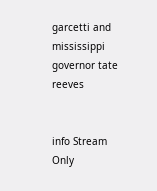garcetti and mississippi governor tate reeves


info Stream Only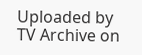Uploaded by TV Archive on